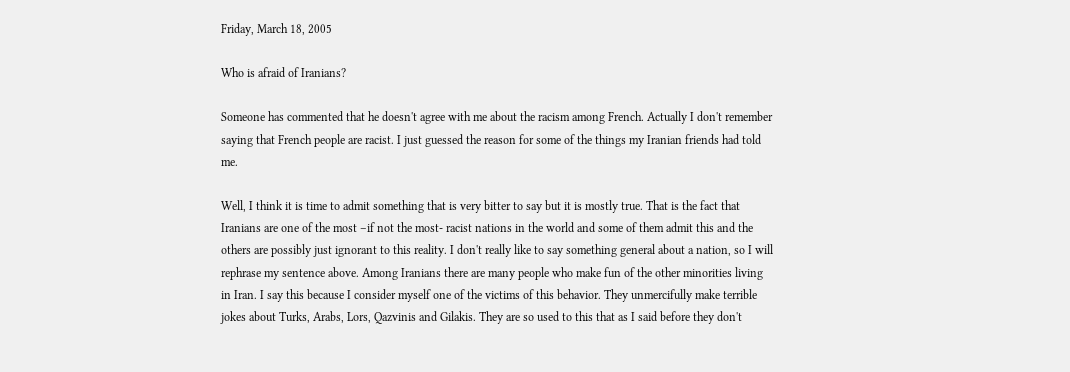Friday, March 18, 2005

Who is afraid of Iranians?

Someone has commented that he doesn't agree with me about the racism among French. Actually I don't remember saying that French people are racist. I just guessed the reason for some of the things my Iranian friends had told me.

Well, I think it is time to admit something that is very bitter to say but it is mostly true. That is the fact that Iranians are one of the most –if not the most- racist nations in the world and some of them admit this and the others are possibly just ignorant to this reality. I don't really like to say something general about a nation, so I will rephrase my sentence above. Among Iranians there are many people who make fun of the other minorities living in Iran. I say this because I consider myself one of the victims of this behavior. They unmercifully make terrible jokes about Turks, Arabs, Lors, Qazvinis and Gilakis. They are so used to this that as I said before they don't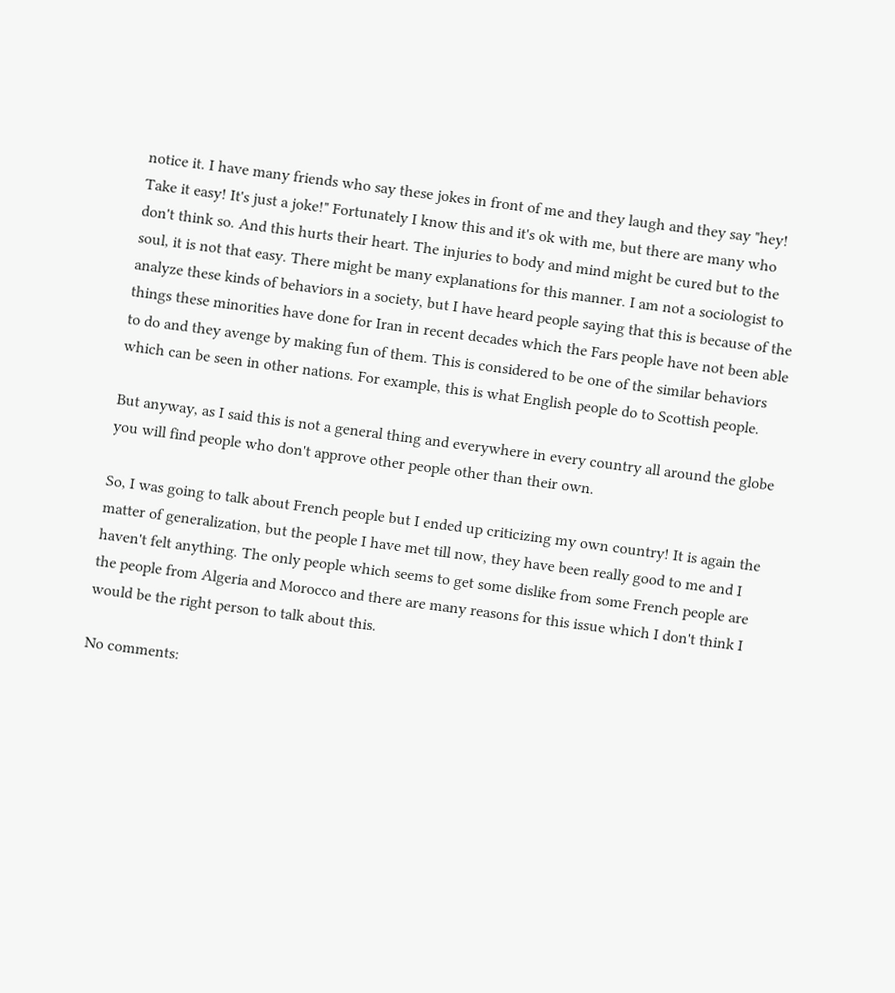notice it. I have many friends who say these jokes in front of me and they laugh and they say "hey! Take it easy! It's just a joke!" Fortunately I know this and it's ok with me, but there are many who don't think so. And this hurts their heart. The injuries to body and mind might be cured but to the soul, it is not that easy. There might be many explanations for this manner. I am not a sociologist to analyze these kinds of behaviors in a society, but I have heard people saying that this is because of the things these minorities have done for Iran in recent decades which the Fars people have not been able to do and they avenge by making fun of them. This is considered to be one of the similar behaviors which can be seen in other nations. For example, this is what English people do to Scottish people.

But anyway, as I said this is not a general thing and everywhere in every country all around the globe you will find people who don't approve other people other than their own.

So, I was going to talk about French people but I ended up criticizing my own country! It is again the matter of generalization, but the people I have met till now, they have been really good to me and I haven't felt anything. The only people which seems to get some dislike from some French people are the people from Algeria and Morocco and there are many reasons for this issue which I don't think I would be the right person to talk about this.

No comments: